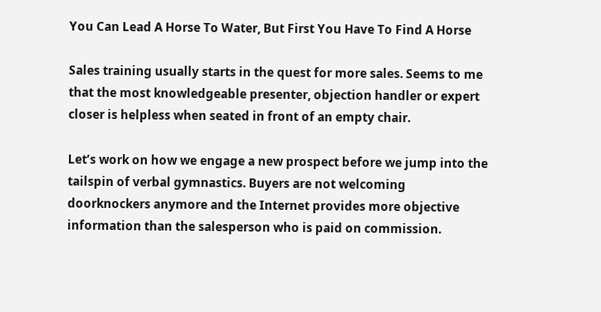You Can Lead A Horse To Water, But First You Have To Find A Horse

Sales training usually starts in the quest for more sales. Seems to me that the most knowledgeable presenter, objection handler or expert closer is helpless when seated in front of an empty chair.

Let’s work on how we engage a new prospect before we jump into the tailspin of verbal gymnastics. Buyers are not welcoming doorknockers anymore and the Internet provides more objective information than the salesperson who is paid on commission.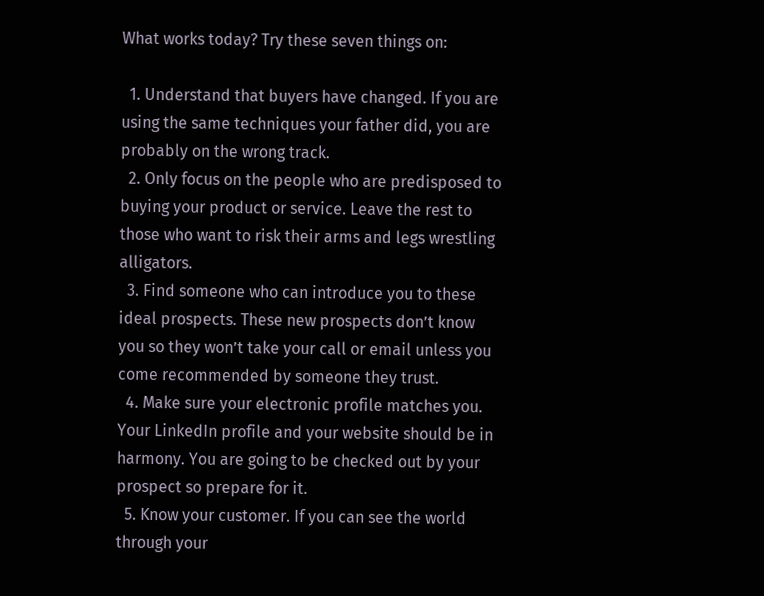What works today? Try these seven things on:

  1. Understand that buyers have changed. If you are using the same techniques your father did, you are probably on the wrong track.
  2. Only focus on the people who are predisposed to buying your product or service. Leave the rest to those who want to risk their arms and legs wrestling alligators.
  3. Find someone who can introduce you to these ideal prospects. These new prospects don’t know you so they won’t take your call or email unless you come recommended by someone they trust.
  4. Make sure your electronic profile matches you. Your LinkedIn profile and your website should be in harmony. You are going to be checked out by your prospect so prepare for it.
  5. Know your customer. If you can see the world through your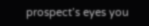prospect’s eyes you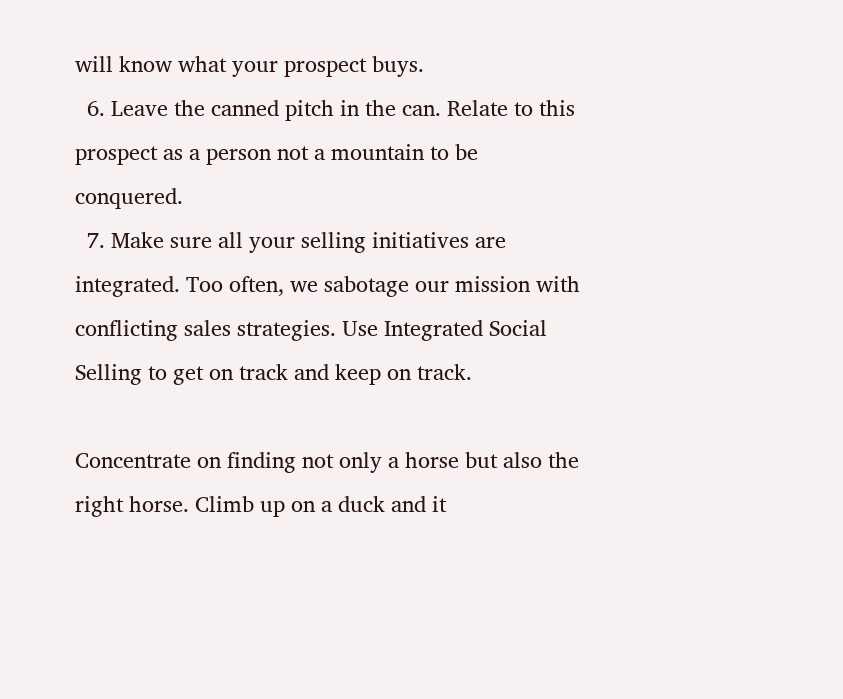will know what your prospect buys.
  6. Leave the canned pitch in the can. Relate to this prospect as a person not a mountain to be conquered.
  7. Make sure all your selling initiatives are integrated. Too often, we sabotage our mission with conflicting sales strategies. Use Integrated Social Selling to get on track and keep on track.

Concentrate on finding not only a horse but also the right horse. Climb up on a duck and it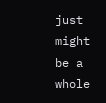just might be a whole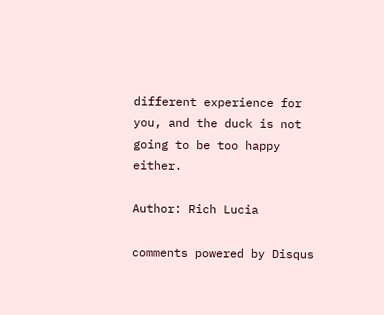different experience for you, and the duck is not going to be too happy either.

Author: Rich Lucia

comments powered by Disqus